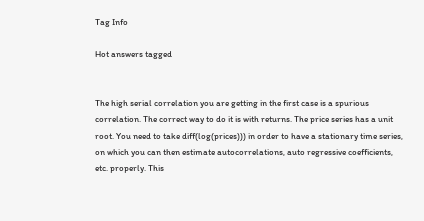Tag Info

Hot answers tagged


The high serial correlation you are getting in the first case is a spurious correlation. The correct way to do it is with returns. The price series has a unit root. You need to take diff(log(prices))) in order to have a stationary time series, on which you can then estimate autocorrelations, auto regressive coefficients, etc. properly. This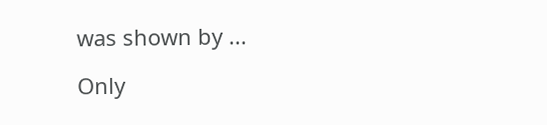was shown by ...

Only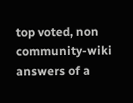top voted, non community-wiki answers of a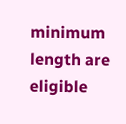minimum length are eligible